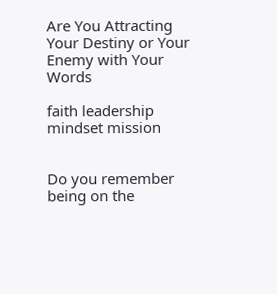Are You Attracting Your Destiny or Your Enemy with Your Words

faith leadership mindset mission


Do you remember being on the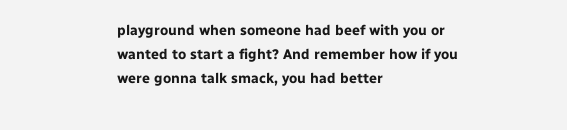playground when someone had beef with you or wanted to start a fight? And remember how if you were gonna talk smack, you had better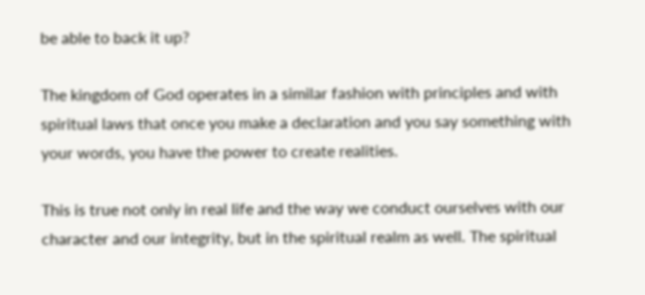be able to back it up?

The kingdom of God operates in a similar fashion with principles and with spiritual laws that once you make a declaration and you say something with your words, you have the power to create realities.

This is true not only in real life and the way we conduct ourselves with our character and our integrity, but in the spiritual realm as well. The spiritual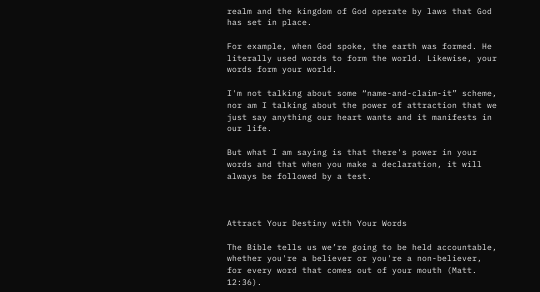realm and the kingdom of God operate by laws that God has set in place.

For example, when God spoke, the earth was formed. He literally used words to form the world. Likewise, your words form your world.

I'm not talking about some “name-and-claim-it” scheme, nor am I talking about the power of attraction that we just say anything our heart wants and it manifests in our life.

But what I am saying is that there's power in your words and that when you make a declaration, it will always be followed by a test.



Attract Your Destiny with Your Words

The Bible tells us we’re going to be held accountable, whether you're a believer or you're a non-believer, for every word that comes out of your mouth (Matt. 12:36).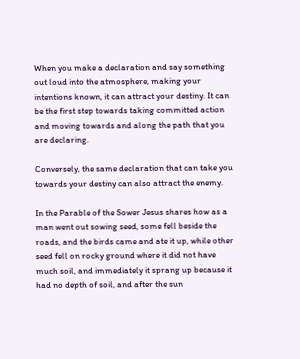When you make a declaration and say something out loud into the atmosphere, making your intentions known, it can attract your destiny. It can be the first step towards taking committed action and moving towards and along the path that you are declaring.

Conversely, the same declaration that can take you towards your destiny can also attract the enemy.

In the Parable of the Sower Jesus shares how as a man went out sowing seed, some fell beside the roads, and the birds came and ate it up, while other seed fell on rocky ground where it did not have much soil, and immediately it sprang up because it had no depth of soil, and after the sun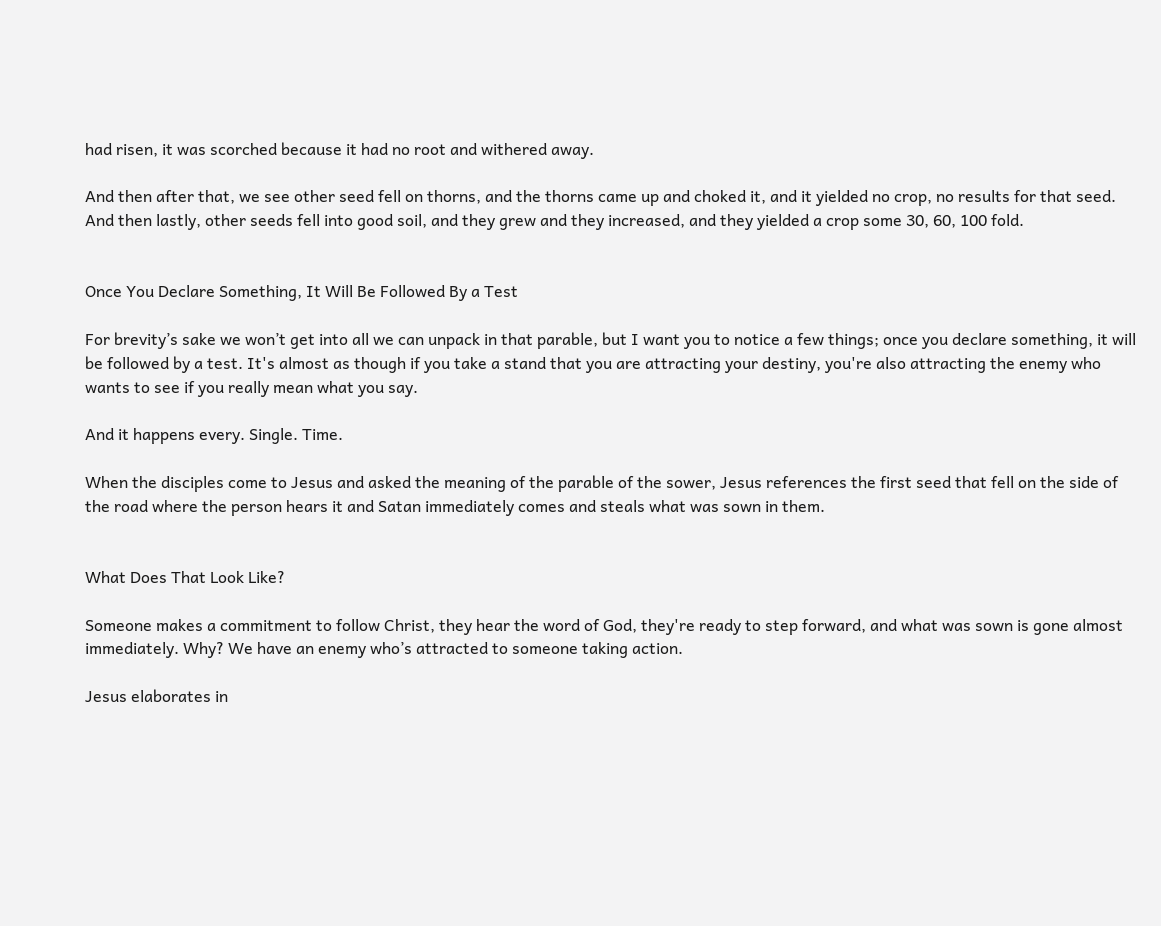had risen, it was scorched because it had no root and withered away.

And then after that, we see other seed fell on thorns, and the thorns came up and choked it, and it yielded no crop, no results for that seed. And then lastly, other seeds fell into good soil, and they grew and they increased, and they yielded a crop some 30, 60, 100 fold.


Once You Declare Something, It Will Be Followed By a Test

For brevity’s sake we won’t get into all we can unpack in that parable, but I want you to notice a few things; once you declare something, it will be followed by a test. It's almost as though if you take a stand that you are attracting your destiny, you're also attracting the enemy who wants to see if you really mean what you say.

And it happens every. Single. Time.

When the disciples come to Jesus and asked the meaning of the parable of the sower, Jesus references the first seed that fell on the side of the road where the person hears it and Satan immediately comes and steals what was sown in them.


What Does That Look Like?

Someone makes a commitment to follow Christ, they hear the word of God, they're ready to step forward, and what was sown is gone almost immediately. Why? We have an enemy who’s attracted to someone taking action.

Jesus elaborates in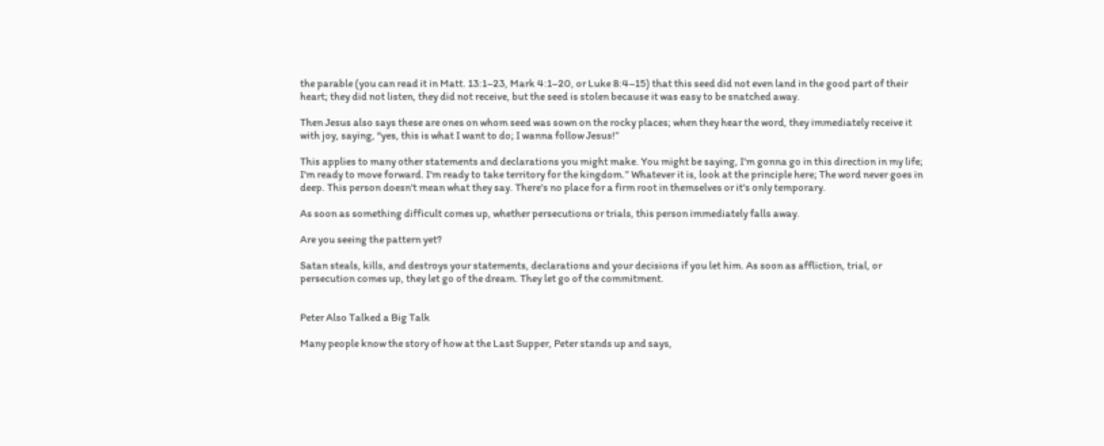the parable (you can read it in Matt. 13:1–23, Mark 4:1–20, or Luke 8:4–15) that this seed did not even land in the good part of their heart; they did not listen, they did not receive, but the seed is stolen because it was easy to be snatched away.

Then Jesus also says these are ones on whom seed was sown on the rocky places; when they hear the word, they immediately receive it with joy, saying, “yes, this is what I want to do; I wanna follow Jesus!”

This applies to many other statements and declarations you might make. You might be saying, I'm gonna go in this direction in my life; I'm ready to move forward. I'm ready to take territory for the kingdom.” Whatever it is, look at the principle here; The word never goes in deep. This person doesn't mean what they say. There's no place for a firm root in themselves or it's only temporary.

As soon as something difficult comes up, whether persecutions or trials, this person immediately falls away.

Are you seeing the pattern yet?

Satan steals, kills, and destroys your statements, declarations and your decisions if you let him. As soon as affliction, trial, or persecution comes up, they let go of the dream. They let go of the commitment.


Peter Also Talked a Big Talk

Many people know the story of how at the Last Supper, Peter stands up and says,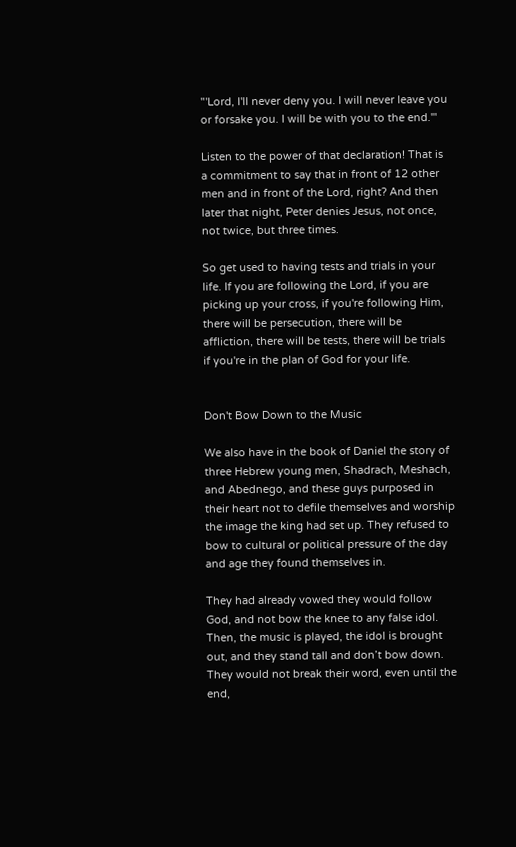"'Lord, I'll never deny you. I will never leave you or forsake you. I will be with you to the end.'"

Listen to the power of that declaration! That is a commitment to say that in front of 12 other men and in front of the Lord, right? And then later that night, Peter denies Jesus, not once, not twice, but three times.

So get used to having tests and trials in your life. If you are following the Lord, if you are picking up your cross, if you're following Him, there will be persecution, there will be affliction, there will be tests, there will be trials if you're in the plan of God for your life.


Don't Bow Down to the Music

We also have in the book of Daniel the story of three Hebrew young men, Shadrach, Meshach, and Abednego, and these guys purposed in their heart not to defile themselves and worship the image the king had set up. They refused to bow to cultural or political pressure of the day and age they found themselves in.

They had already vowed they would follow God, and not bow the knee to any false idol. Then, the music is played, the idol is brought out, and they stand tall and don’t bow down. They would not break their word, even until the end,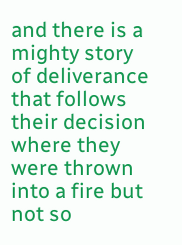and there is a mighty story of deliverance that follows their decision where they were thrown into a fire but not so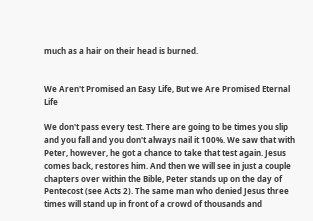much as a hair on their head is burned.


We Aren't Promised an Easy Life, But we Are Promised Eternal Life

We don't pass every test. There are going to be times you slip and you fall and you don't always nail it 100%. We saw that with Peter, however, he got a chance to take that test again. Jesus comes back, restores him. And then we will see in just a couple chapters over within the Bible, Peter stands up on the day of Pentecost (see Acts 2). The same man who denied Jesus three times will stand up in front of a crowd of thousands and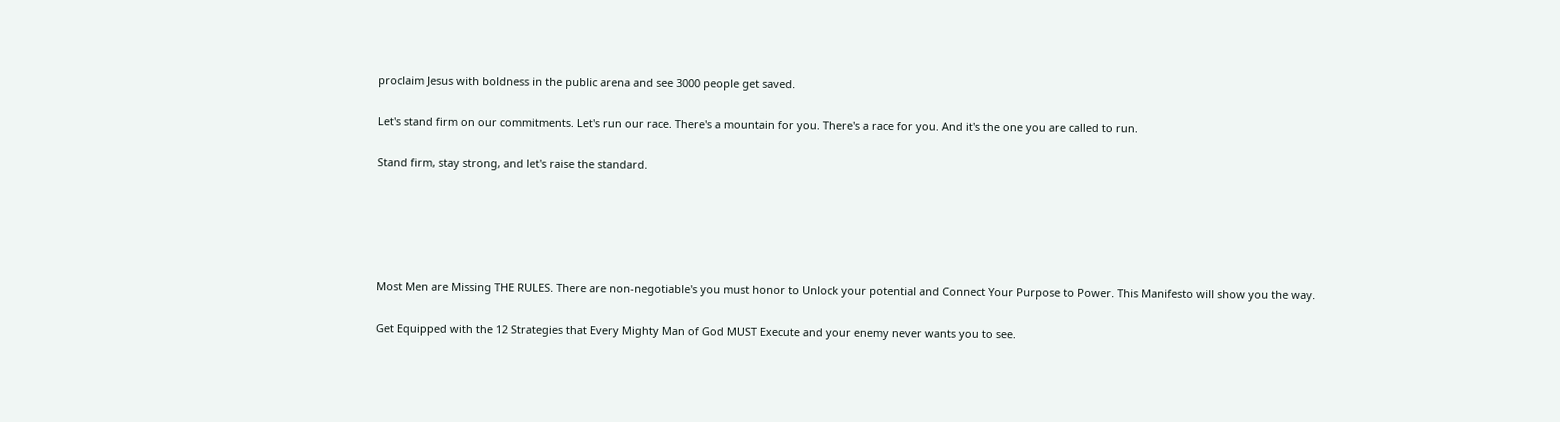proclaim Jesus with boldness in the public arena and see 3000 people get saved.

Let's stand firm on our commitments. Let's run our race. There's a mountain for you. There's a race for you. And it's the one you are called to run.

Stand firm, stay strong, and let's raise the standard.





Most Men are Missing THE RULES. There are non-negotiable's you must honor to Unlock your potential and Connect Your Purpose to Power. This Manifesto will show you the way.

Get Equipped with the 12 Strategies that Every Mighty Man of God MUST Execute and your enemy never wants you to see.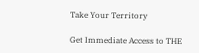Take Your Territory

Get Immediate Access to THE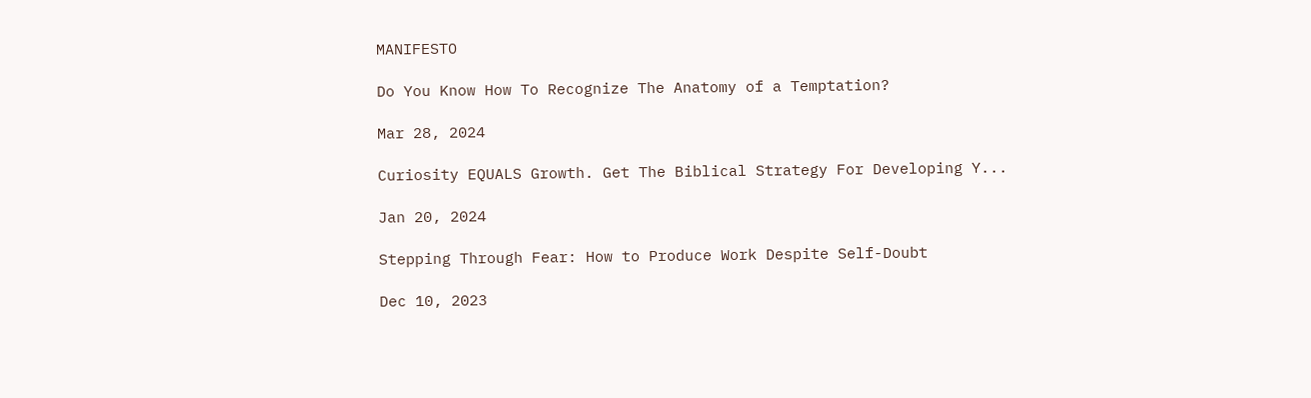MANIFESTO

Do You Know How To Recognize The Anatomy of a Temptation?

Mar 28, 2024

Curiosity EQUALS Growth. Get The Biblical Strategy For Developing Y...

Jan 20, 2024

Stepping Through Fear: How to Produce Work Despite Self-Doubt

Dec 10, 2023